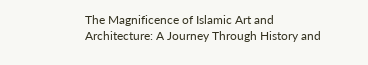The Magnificence of Islamic Art and Architecture: A Journey Through History and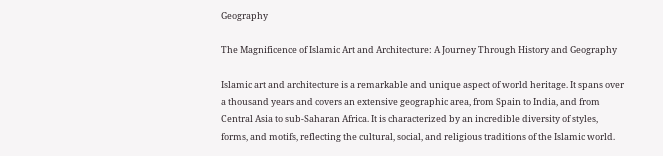Geography

The Magnificence of Islamic Art and Architecture: A Journey Through History and Geography

Islamic art and architecture is a remarkable and unique aspect of world heritage. It spans over a thousand years and covers an extensive geographic area, from Spain to India, and from Central Asia to sub-Saharan Africa. It is characterized by an incredible diversity of styles, forms, and motifs, reflecting the cultural, social, and religious traditions of the Islamic world.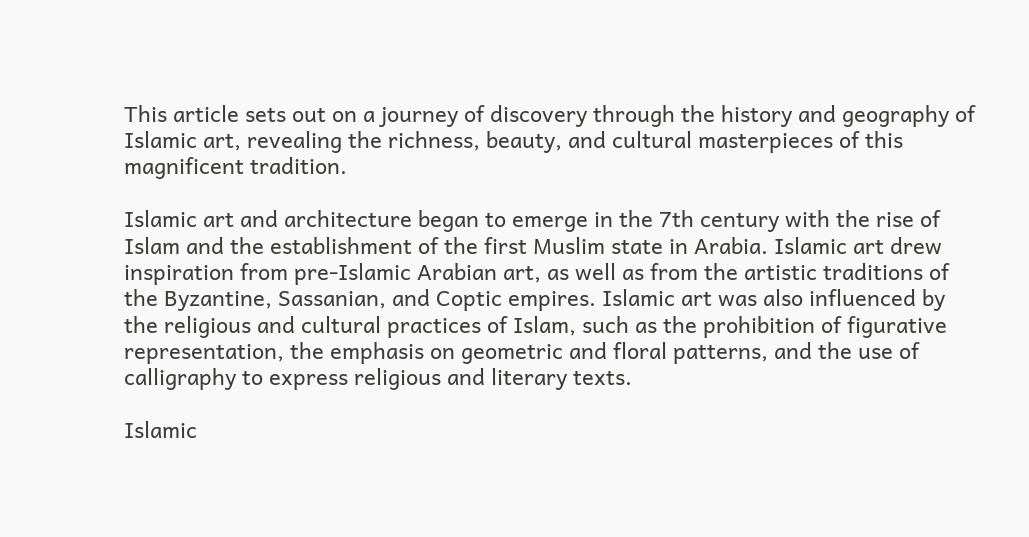This article sets out on a journey of discovery through the history and geography of Islamic art, revealing the richness, beauty, and cultural masterpieces of this magnificent tradition.

Islamic art and architecture began to emerge in the 7th century with the rise of Islam and the establishment of the first Muslim state in Arabia. Islamic art drew inspiration from pre-Islamic Arabian art, as well as from the artistic traditions of the Byzantine, Sassanian, and Coptic empires. Islamic art was also influenced by the religious and cultural practices of Islam, such as the prohibition of figurative representation, the emphasis on geometric and floral patterns, and the use of calligraphy to express religious and literary texts.

Islamic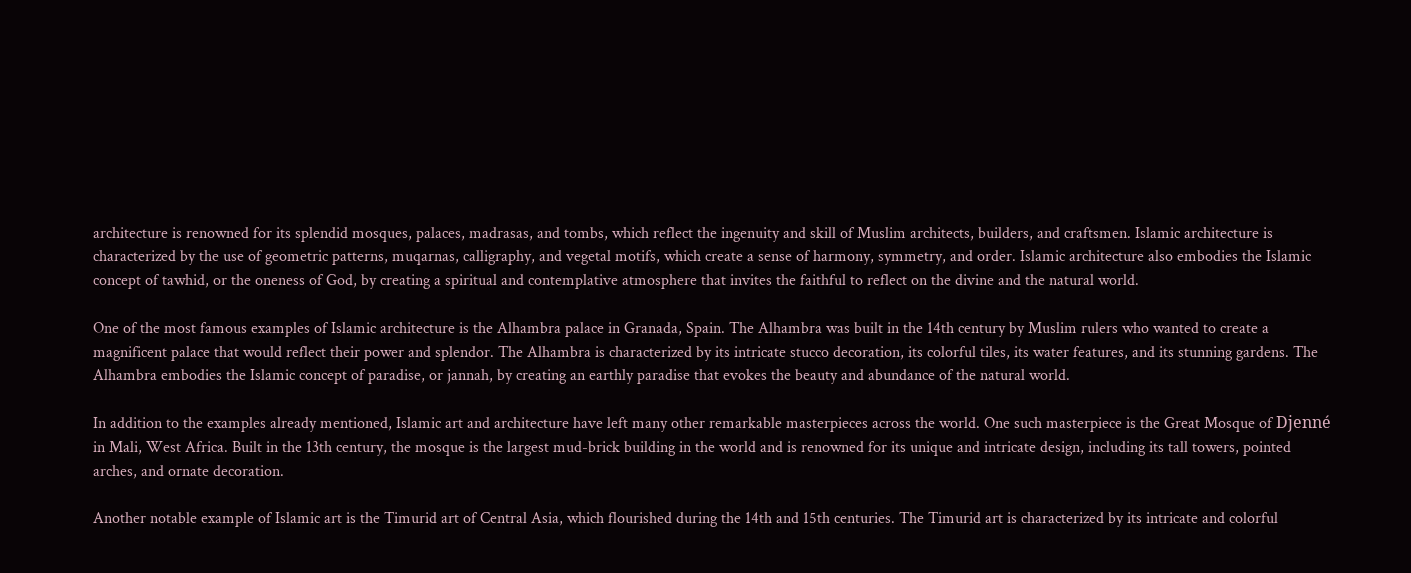architecture is renowned for its splendid mosques, palaces, madrasas, and tombs, which reflect the ingenuity and skill of Muslim architects, builders, and craftsmen. Islamic architecture is characterized by the use of geometric patterns, muqarnas, calligraphy, and vegetal motifs, which create a sense of harmony, symmetry, and order. Islamic architecture also embodies the Islamic concept of tawhid, or the oneness of God, by creating a spiritual and contemplative atmosphere that invites the faithful to reflect on the divine and the natural world.

One of the most famous examples of Islamic architecture is the Alhambra palace in Granada, Spain. The Alhambra was built in the 14th century by Muslim rulers who wanted to create a magnificent palace that would reflect their power and splendor. The Alhambra is characterized by its intricate stucco decoration, its colorful tiles, its water features, and its stunning gardens. The Alhambra embodies the Islamic concept of paradise, or jannah, by creating an earthly paradise that evokes the beauty and abundance of the natural world.

In addition to the examples already mentioned, Islamic art and architecture have left many other remarkable masterpieces across the world. One such masterpiece is the Great Mosque of Djenné in Mali, West Africa. Built in the 13th century, the mosque is the largest mud-brick building in the world and is renowned for its unique and intricate design, including its tall towers, pointed arches, and ornate decoration.

Another notable example of Islamic art is the Timurid art of Central Asia, which flourished during the 14th and 15th centuries. The Timurid art is characterized by its intricate and colorful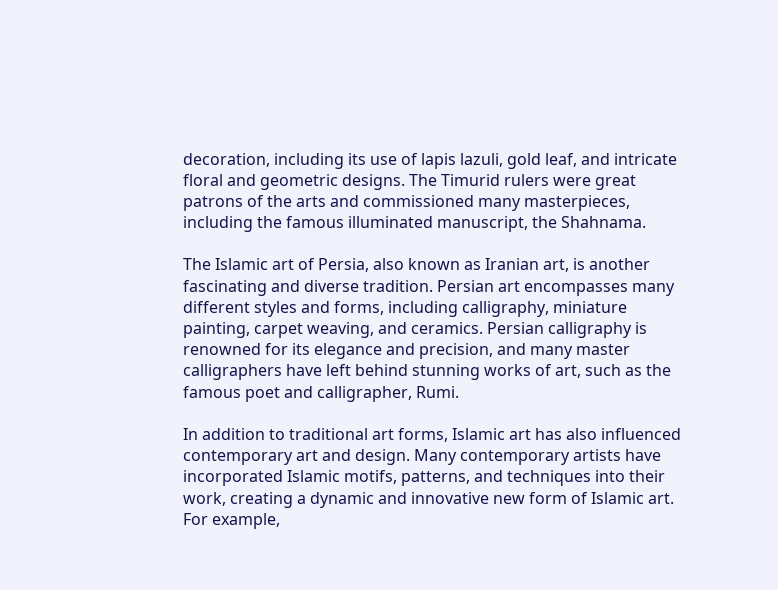decoration, including its use of lapis lazuli, gold leaf, and intricate floral and geometric designs. The Timurid rulers were great patrons of the arts and commissioned many masterpieces, including the famous illuminated manuscript, the Shahnama.

The Islamic art of Persia, also known as Iranian art, is another fascinating and diverse tradition. Persian art encompasses many different styles and forms, including calligraphy, miniature painting, carpet weaving, and ceramics. Persian calligraphy is renowned for its elegance and precision, and many master calligraphers have left behind stunning works of art, such as the famous poet and calligrapher, Rumi.

In addition to traditional art forms, Islamic art has also influenced contemporary art and design. Many contemporary artists have incorporated Islamic motifs, patterns, and techniques into their work, creating a dynamic and innovative new form of Islamic art. For example,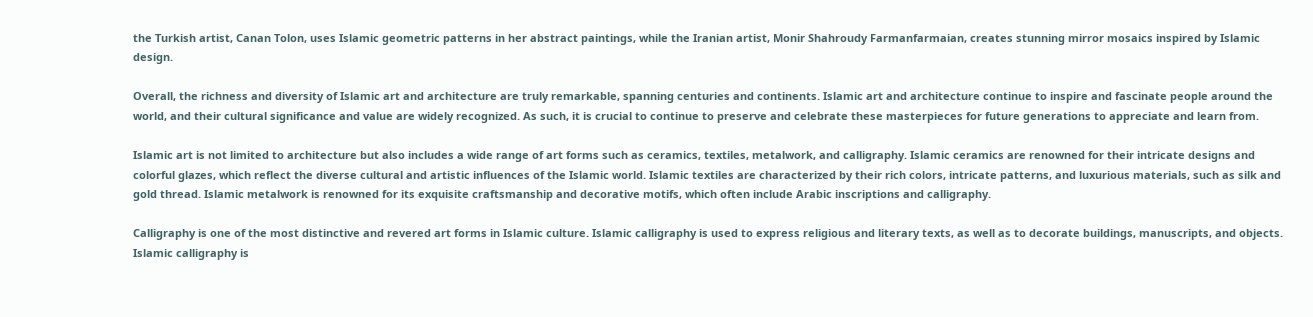the Turkish artist, Canan Tolon, uses Islamic geometric patterns in her abstract paintings, while the Iranian artist, Monir Shahroudy Farmanfarmaian, creates stunning mirror mosaics inspired by Islamic design.

Overall, the richness and diversity of Islamic art and architecture are truly remarkable, spanning centuries and continents. Islamic art and architecture continue to inspire and fascinate people around the world, and their cultural significance and value are widely recognized. As such, it is crucial to continue to preserve and celebrate these masterpieces for future generations to appreciate and learn from.

Islamic art is not limited to architecture but also includes a wide range of art forms such as ceramics, textiles, metalwork, and calligraphy. Islamic ceramics are renowned for their intricate designs and colorful glazes, which reflect the diverse cultural and artistic influences of the Islamic world. Islamic textiles are characterized by their rich colors, intricate patterns, and luxurious materials, such as silk and gold thread. Islamic metalwork is renowned for its exquisite craftsmanship and decorative motifs, which often include Arabic inscriptions and calligraphy.

Calligraphy is one of the most distinctive and revered art forms in Islamic culture. Islamic calligraphy is used to express religious and literary texts, as well as to decorate buildings, manuscripts, and objects. Islamic calligraphy is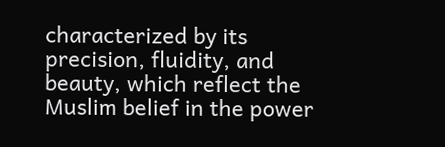characterized by its precision, fluidity, and beauty, which reflect the Muslim belief in the power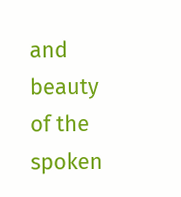and beauty of the spoken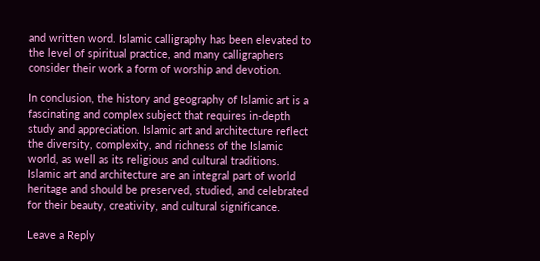and written word. Islamic calligraphy has been elevated to the level of spiritual practice, and many calligraphers consider their work a form of worship and devotion.

In conclusion, the history and geography of Islamic art is a fascinating and complex subject that requires in-depth study and appreciation. Islamic art and architecture reflect the diversity, complexity, and richness of the Islamic world, as well as its religious and cultural traditions. Islamic art and architecture are an integral part of world heritage and should be preserved, studied, and celebrated for their beauty, creativity, and cultural significance.

Leave a Reply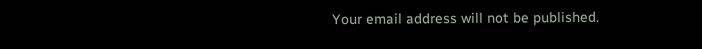Your email address will not be published.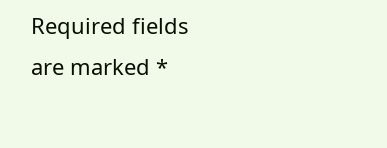Required fields are marked *